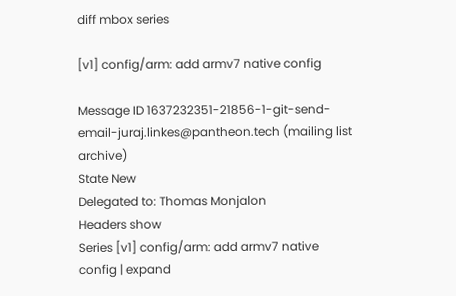diff mbox series

[v1] config/arm: add armv7 native config

Message ID 1637232351-21856-1-git-send-email-juraj.linkes@pantheon.tech (mailing list archive)
State New
Delegated to: Thomas Monjalon
Headers show
Series [v1] config/arm: add armv7 native config | expand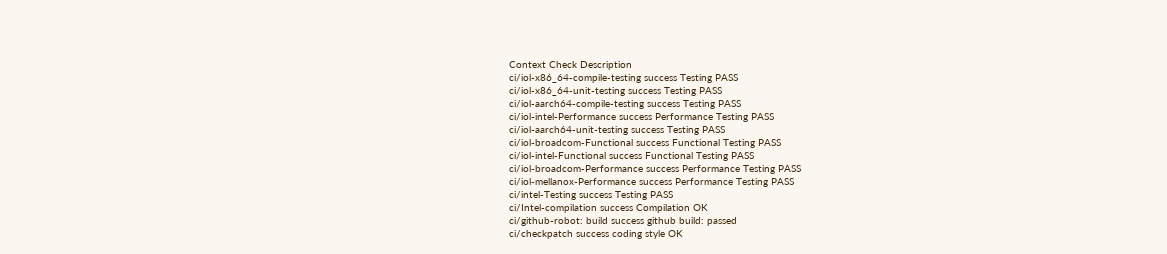Context Check Description
ci/iol-x86_64-compile-testing success Testing PASS
ci/iol-x86_64-unit-testing success Testing PASS
ci/iol-aarch64-compile-testing success Testing PASS
ci/iol-intel-Performance success Performance Testing PASS
ci/iol-aarch64-unit-testing success Testing PASS
ci/iol-broadcom-Functional success Functional Testing PASS
ci/iol-intel-Functional success Functional Testing PASS
ci/iol-broadcom-Performance success Performance Testing PASS
ci/iol-mellanox-Performance success Performance Testing PASS
ci/intel-Testing success Testing PASS
ci/Intel-compilation success Compilation OK
ci/github-robot: build success github build: passed
ci/checkpatch success coding style OK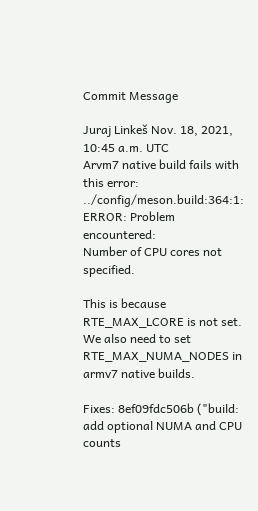Commit Message

Juraj Linkeš Nov. 18, 2021, 10:45 a.m. UTC
Arvm7 native build fails with this error:
../config/meson.build:364:1: ERROR: Problem encountered:
Number of CPU cores not specified.

This is because RTE_MAX_LCORE is not set. We also need to set
RTE_MAX_NUMA_NODES in armv7 native builds.

Fixes: 8ef09fdc506b ("build: add optional NUMA and CPU counts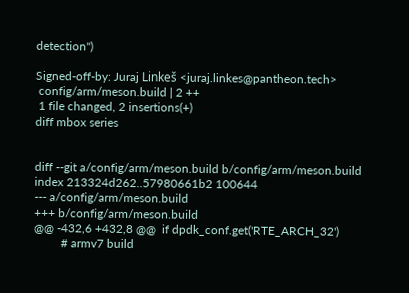detection")

Signed-off-by: Juraj Linkeš <juraj.linkes@pantheon.tech>
 config/arm/meson.build | 2 ++
 1 file changed, 2 insertions(+)
diff mbox series


diff --git a/config/arm/meson.build b/config/arm/meson.build
index 213324d262..57980661b2 100644
--- a/config/arm/meson.build
+++ b/config/arm/meson.build
@@ -432,6 +432,8 @@  if dpdk_conf.get('RTE_ARCH_32')
         # armv7 build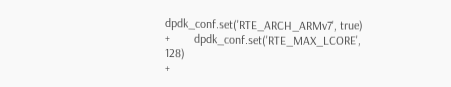dpdk_conf.set('RTE_ARCH_ARMv7', true)
+        dpdk_conf.set('RTE_MAX_LCORE', 128)
+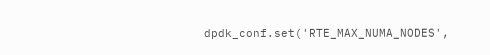dpdk_conf.set('RTE_MAX_NUMA_NODES',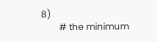8)
         # the minimum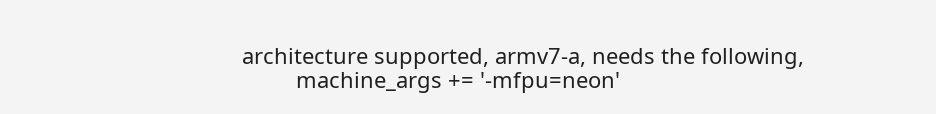architecture supported, armv7-a, needs the following,
         machine_args += '-mfpu=neon'